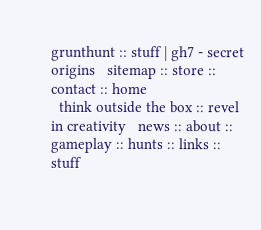grunthunt :: stuff | gh7 - secret origins   sitemap :: store :: contact :: home
  think outside the box :: revel in creativity   news :: about :: gameplay :: hunts :: links :: stuff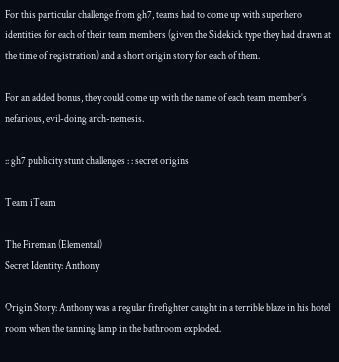For this particular challenge from gh7, teams had to come up with superhero identities for each of their team members (given the Sidekick type they had drawn at the time of registration) and a short origin story for each of them.

For an added bonus, they could come up with the name of each team member’s nefarious, evil-doing arch-nemesis.

:: gh7 publicity stunt challenges : : secret origins

Team iTeam

The Fireman (Elemental)
Secret Identity: Anthony

Origin Story: Anthony was a regular firefighter caught in a terrible blaze in his hotel room when the tanning lamp in the bathroom exploded.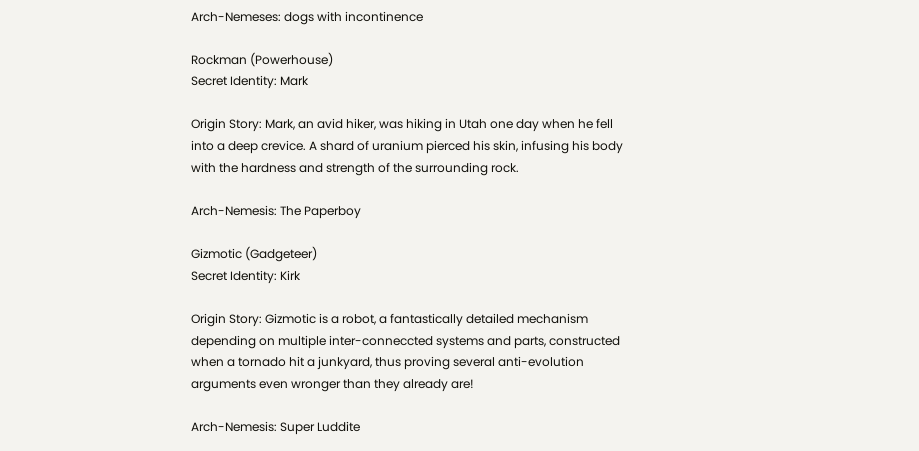Arch-Nemeses: dogs with incontinence

Rockman (Powerhouse)
Secret Identity: Mark

Origin Story: Mark, an avid hiker, was hiking in Utah one day when he fell into a deep crevice. A shard of uranium pierced his skin, infusing his body with the hardness and strength of the surrounding rock.

Arch-Nemesis: The Paperboy

Gizmotic (Gadgeteer)
Secret Identity: Kirk

Origin Story: Gizmotic is a robot, a fantastically detailed mechanism depending on multiple inter-conneccted systems and parts, constructed when a tornado hit a junkyard, thus proving several anti-evolution arguments even wronger than they already are!

Arch-Nemesis: Super Luddite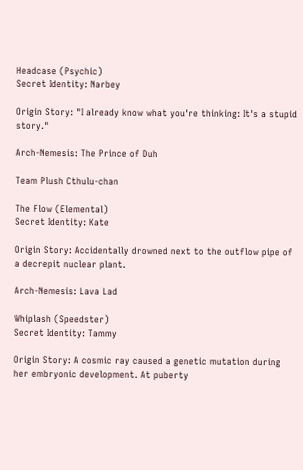Headcase (Psychic)
Secret Identity: Narbey

Origin Story: "I already know what you're thinking: It's a stupid story."

Arch-Nemesis: The Prince of Duh

Team Plush Cthulu-chan

The Flow (Elemental)
Secret Identity: Kate

Origin Story: Accidentally drowned next to the outflow pipe of a decrepit nuclear plant.

Arch-Nemesis: Lava Lad

Whiplash (Speedster)
Secret Identity: Tammy

Origin Story: A cosmic ray caused a genetic mutation during her embryonic development. At puberty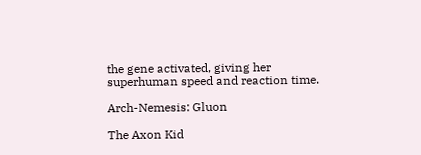the gene activated, giving her superhuman speed and reaction time.

Arch-Nemesis: Gluon

The Axon Kid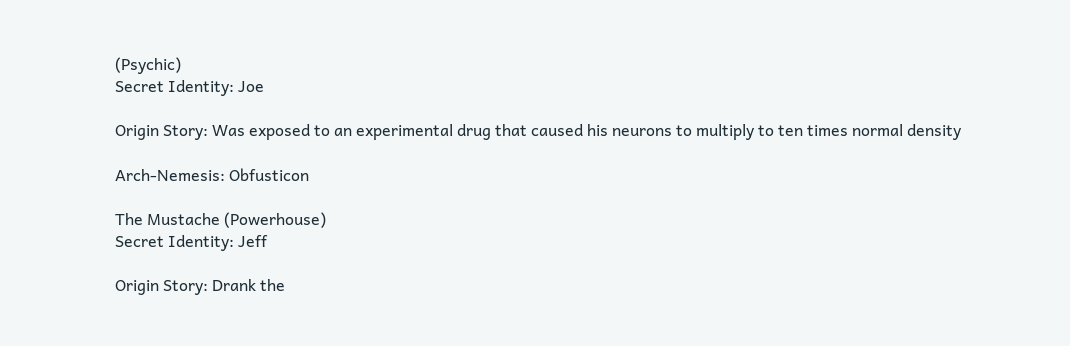(Psychic)
Secret Identity: Joe

Origin Story: Was exposed to an experimental drug that caused his neurons to multiply to ten times normal density

Arch-Nemesis: Obfusticon

The Mustache (Powerhouse)
Secret Identity: Jeff

Origin Story: Drank the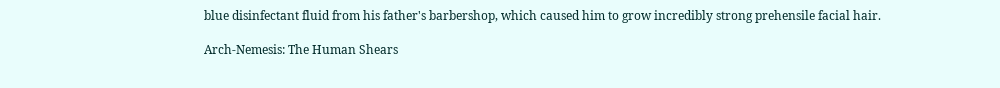blue disinfectant fluid from his father's barbershop, which caused him to grow incredibly strong prehensile facial hair.

Arch-Nemesis: The Human Shears